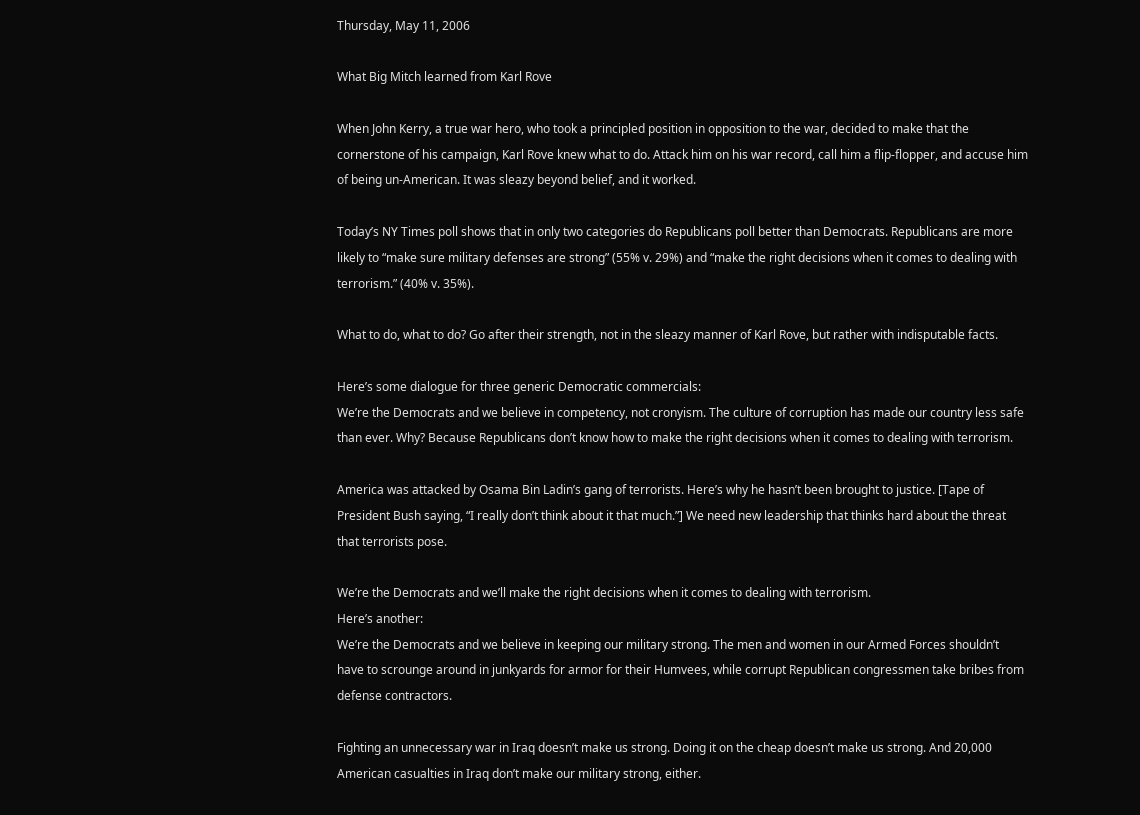Thursday, May 11, 2006

What Big Mitch learned from Karl Rove

When John Kerry, a true war hero, who took a principled position in opposition to the war, decided to make that the cornerstone of his campaign, Karl Rove knew what to do. Attack him on his war record, call him a flip-flopper, and accuse him of being un-American. It was sleazy beyond belief, and it worked.

Today’s NY Times poll shows that in only two categories do Republicans poll better than Democrats. Republicans are more likely to “make sure military defenses are strong” (55% v. 29%) and “make the right decisions when it comes to dealing with terrorism.” (40% v. 35%).

What to do, what to do? Go after their strength, not in the sleazy manner of Karl Rove, but rather with indisputable facts.

Here’s some dialogue for three generic Democratic commercials:
We’re the Democrats and we believe in competency, not cronyism. The culture of corruption has made our country less safe than ever. Why? Because Republicans don’t know how to make the right decisions when it comes to dealing with terrorism.

America was attacked by Osama Bin Ladin’s gang of terrorists. Here’s why he hasn’t been brought to justice. [Tape of President Bush saying, “I really don’t think about it that much.”] We need new leadership that thinks hard about the threat that terrorists pose.

We’re the Democrats and we’ll make the right decisions when it comes to dealing with terrorism.
Here’s another:
We’re the Democrats and we believe in keeping our military strong. The men and women in our Armed Forces shouldn’t have to scrounge around in junkyards for armor for their Humvees, while corrupt Republican congressmen take bribes from defense contractors.

Fighting an unnecessary war in Iraq doesn’t make us strong. Doing it on the cheap doesn’t make us strong. And 20,000 American casualties in Iraq don’t make our military strong, either.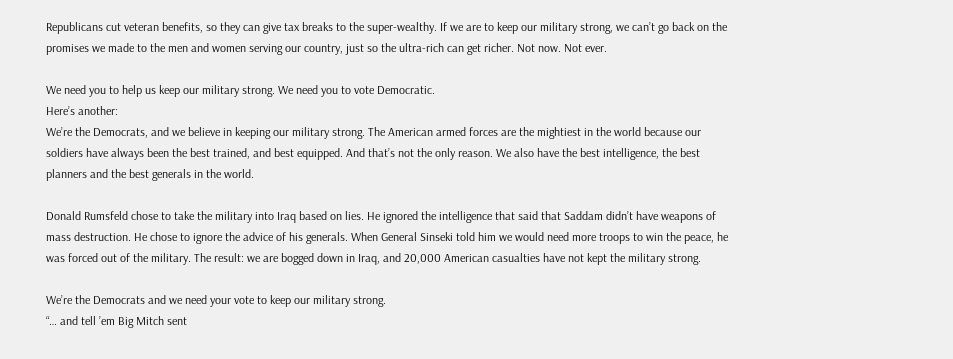Republicans cut veteran benefits, so they can give tax breaks to the super-wealthy. If we are to keep our military strong, we can’t go back on the promises we made to the men and women serving our country, just so the ultra-rich can get richer. Not now. Not ever.

We need you to help us keep our military strong. We need you to vote Democratic.
Here’s another:
We’re the Democrats, and we believe in keeping our military strong. The American armed forces are the mightiest in the world because our soldiers have always been the best trained, and best equipped. And that’s not the only reason. We also have the best intelligence, the best planners and the best generals in the world.

Donald Rumsfeld chose to take the military into Iraq based on lies. He ignored the intelligence that said that Saddam didn’t have weapons of mass destruction. He chose to ignore the advice of his generals. When General Sinseki told him we would need more troops to win the peace, he was forced out of the military. The result: we are bogged down in Iraq, and 20,000 American casualties have not kept the military strong.

We’re the Democrats and we need your vote to keep our military strong.
“… and tell ’em Big Mitch sent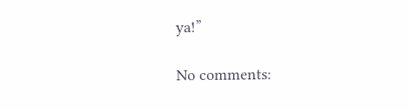ya!”

No comments: